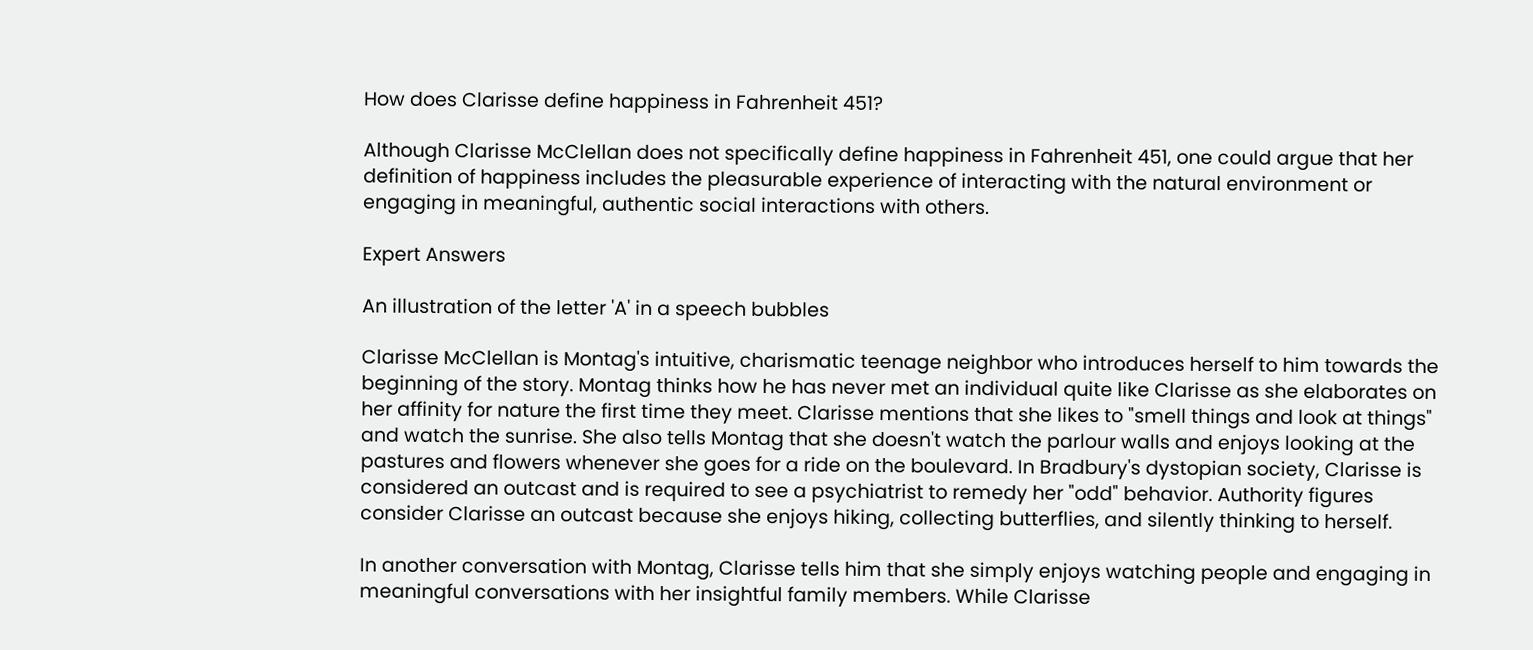How does Clarisse define happiness in Fahrenheit 451?

Although Clarisse McClellan does not specifically define happiness in Fahrenheit 451, one could argue that her definition of happiness includes the pleasurable experience of interacting with the natural environment or engaging in meaningful, authentic social interactions with others.

Expert Answers

An illustration of the letter 'A' in a speech bubbles

Clarisse McClellan is Montag's intuitive, charismatic teenage neighbor who introduces herself to him towards the beginning of the story. Montag thinks how he has never met an individual quite like Clarisse as she elaborates on her affinity for nature the first time they meet. Clarisse mentions that she likes to "smell things and look at things" and watch the sunrise. She also tells Montag that she doesn't watch the parlour walls and enjoys looking at the pastures and flowers whenever she goes for a ride on the boulevard. In Bradbury's dystopian society, Clarisse is considered an outcast and is required to see a psychiatrist to remedy her "odd" behavior. Authority figures consider Clarisse an outcast because she enjoys hiking, collecting butterflies, and silently thinking to herself.

In another conversation with Montag, Clarisse tells him that she simply enjoys watching people and engaging in meaningful conversations with her insightful family members. While Clarisse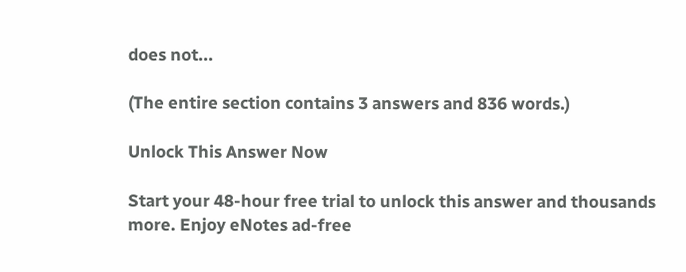does not...

(The entire section contains 3 answers and 836 words.)

Unlock This Answer Now

Start your 48-hour free trial to unlock this answer and thousands more. Enjoy eNotes ad-free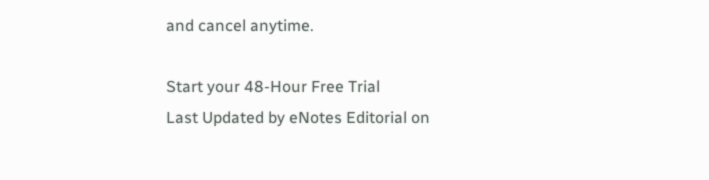and cancel anytime.

Start your 48-Hour Free Trial
Last Updated by eNotes Editorial on